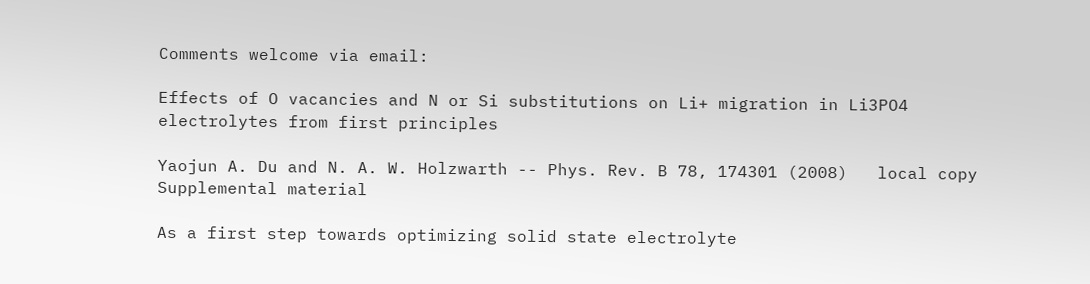Comments welcome via email:

Effects of O vacancies and N or Si substitutions on Li+ migration in Li3PO4 electrolytes from first principles

Yaojun A. Du and N. A. W. Holzwarth -- Phys. Rev. B 78, 174301 (2008)   local copy
Supplemental material

As a first step towards optimizing solid state electrolyte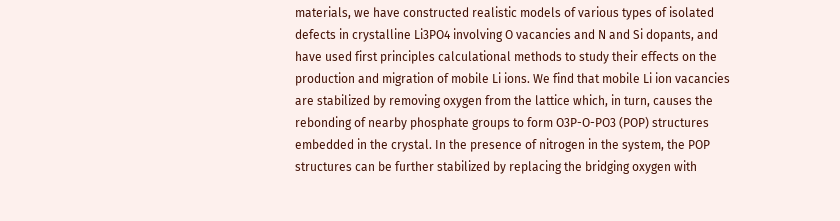materials, we have constructed realistic models of various types of isolated defects in crystalline Li3PO4 involving O vacancies and N and Si dopants, and have used first principles calculational methods to study their effects on the production and migration of mobile Li ions. We find that mobile Li ion vacancies are stabilized by removing oxygen from the lattice which, in turn, causes the rebonding of nearby phosphate groups to form O3P-O-PO3 (POP) structures embedded in the crystal. In the presence of nitrogen in the system, the POP structures can be further stabilized by replacing the bridging oxygen with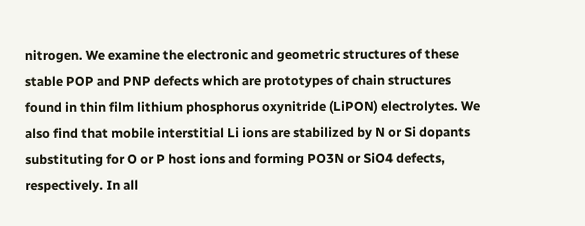nitrogen. We examine the electronic and geometric structures of these stable POP and PNP defects which are prototypes of chain structures found in thin film lithium phosphorus oxynitride (LiPON) electrolytes. We also find that mobile interstitial Li ions are stabilized by N or Si dopants substituting for O or P host ions and forming PO3N or SiO4 defects, respectively. In all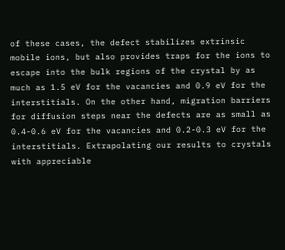of these cases, the defect stabilizes extrinsic mobile ions, but also provides traps for the ions to escape into the bulk regions of the crystal by as much as 1.5 eV for the vacancies and 0.9 eV for the interstitials. On the other hand, migration barriers for diffusion steps near the defects are as small as 0.4-0.6 eV for the vacancies and 0.2-0.3 eV for the interstitials. Extrapolating our results to crystals with appreciable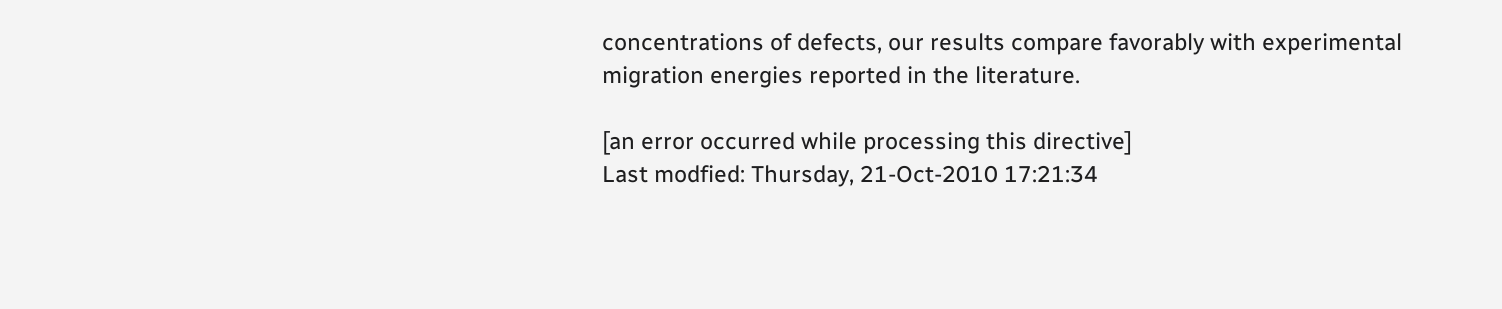concentrations of defects, our results compare favorably with experimental migration energies reported in the literature.

[an error occurred while processing this directive]
Last modfied: Thursday, 21-Oct-2010 17:21:34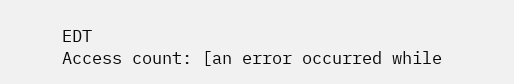EDT
Access count: [an error occurred while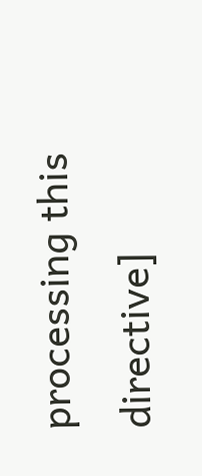processing this directive]